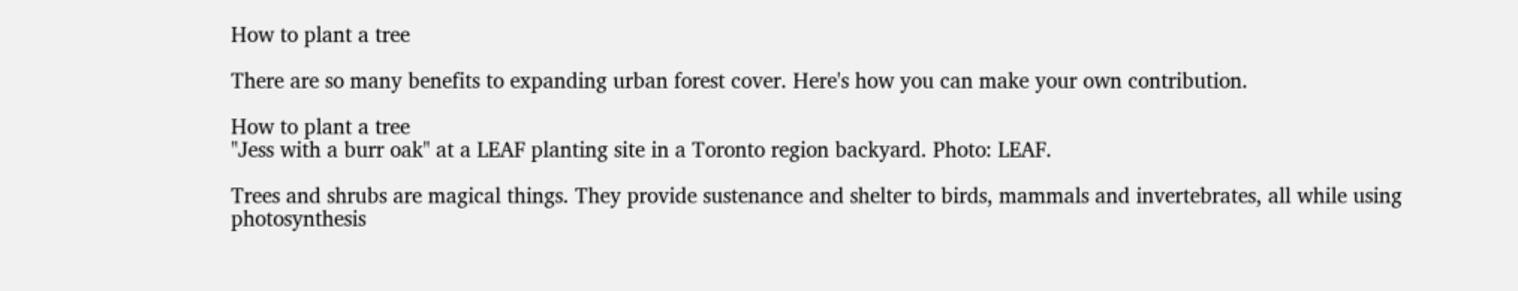How to plant a tree

There are so many benefits to expanding urban forest cover. Here's how you can make your own contribution.

How to plant a tree
"Jess with a burr oak" at a LEAF planting site in a Toronto region backyard. Photo: LEAF.

Trees and shrubs are magical things. They provide sustenance and shelter to birds, mammals and invertebrates, all while using photosynthesis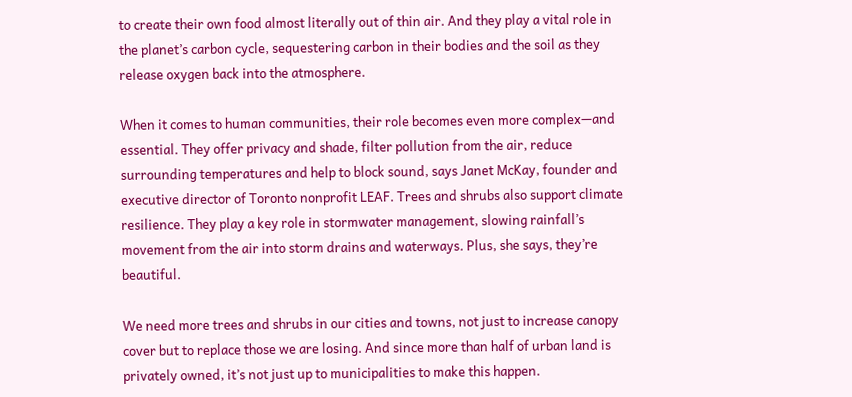to create their own food almost literally out of thin air. And they play a vital role in the planet’s carbon cycle, sequestering carbon in their bodies and the soil as they release oxygen back into the atmosphere.

When it comes to human communities, their role becomes even more complex—and essential. They offer privacy and shade, filter pollution from the air, reduce surrounding temperatures and help to block sound, says Janet McKay, founder and executive director of Toronto nonprofit LEAF. Trees and shrubs also support climate resilience. They play a key role in stormwater management, slowing rainfall’s movement from the air into storm drains and waterways. Plus, she says, they’re beautiful.

We need more trees and shrubs in our cities and towns, not just to increase canopy cover but to replace those we are losing. And since more than half of urban land is privately owned, it’s not just up to municipalities to make this happen.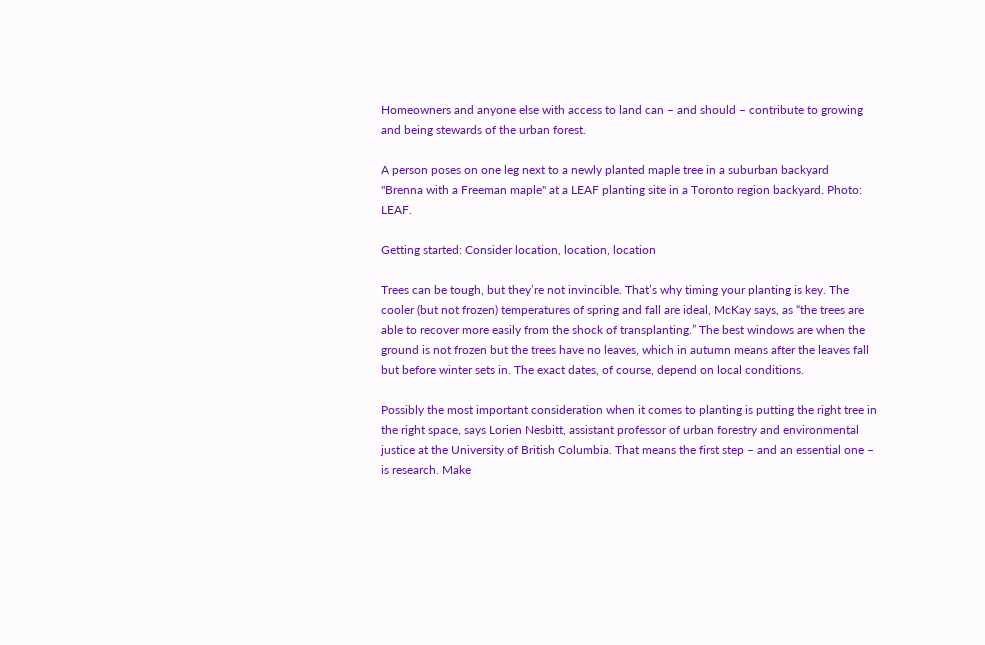Homeowners and anyone else with access to land can – and should – contribute to growing and being stewards of the urban forest.

A person poses on one leg next to a newly planted maple tree in a suburban backyard
"Brenna with a Freeman maple" at a LEAF planting site in a Toronto region backyard. Photo: LEAF.

Getting started: Consider location, location, location

Trees can be tough, but they’re not invincible. That’s why timing your planting is key. The cooler (but not frozen) temperatures of spring and fall are ideal, McKay says, as “the trees are able to recover more easily from the shock of transplanting.” The best windows are when the ground is not frozen but the trees have no leaves, which in autumn means after the leaves fall but before winter sets in. The exact dates, of course, depend on local conditions.

Possibly the most important consideration when it comes to planting is putting the right tree in the right space, says Lorien Nesbitt, assistant professor of urban forestry and environmental justice at the University of British Columbia. That means the first step – and an essential one – is research. Make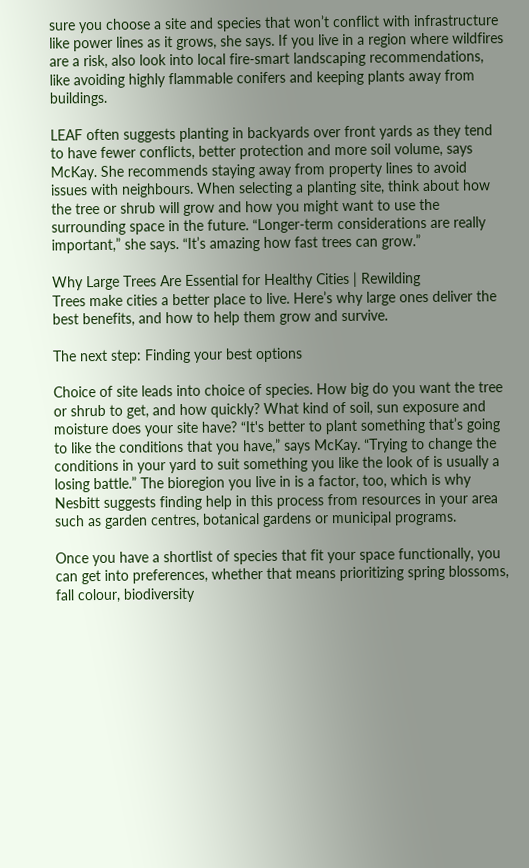sure you choose a site and species that won’t conflict with infrastructure like power lines as it grows, she says. If you live in a region where wildfires are a risk, also look into local fire-smart landscaping recommendations, like avoiding highly flammable conifers and keeping plants away from buildings.

LEAF often suggests planting in backyards over front yards as they tend to have fewer conflicts, better protection and more soil volume, says McKay. She recommends staying away from property lines to avoid issues with neighbours. When selecting a planting site, think about how the tree or shrub will grow and how you might want to use the surrounding space in the future. “Longer-term considerations are really important,” she says. “It’s amazing how fast trees can grow.”

Why Large Trees Are Essential for Healthy Cities | Rewilding
Trees make cities a better place to live. Here’s why large ones deliver the best benefits, and how to help them grow and survive.

The next step: Finding your best options

Choice of site leads into choice of species. How big do you want the tree or shrub to get, and how quickly? What kind of soil, sun exposure and moisture does your site have? “It's better to plant something that’s going to like the conditions that you have,” says McKay. “Trying to change the conditions in your yard to suit something you like the look of is usually a losing battle.” The bioregion you live in is a factor, too, which is why Nesbitt suggests finding help in this process from resources in your area such as garden centres, botanical gardens or municipal programs.

Once you have a shortlist of species that fit your space functionally, you can get into preferences, whether that means prioritizing spring blossoms, fall colour, biodiversity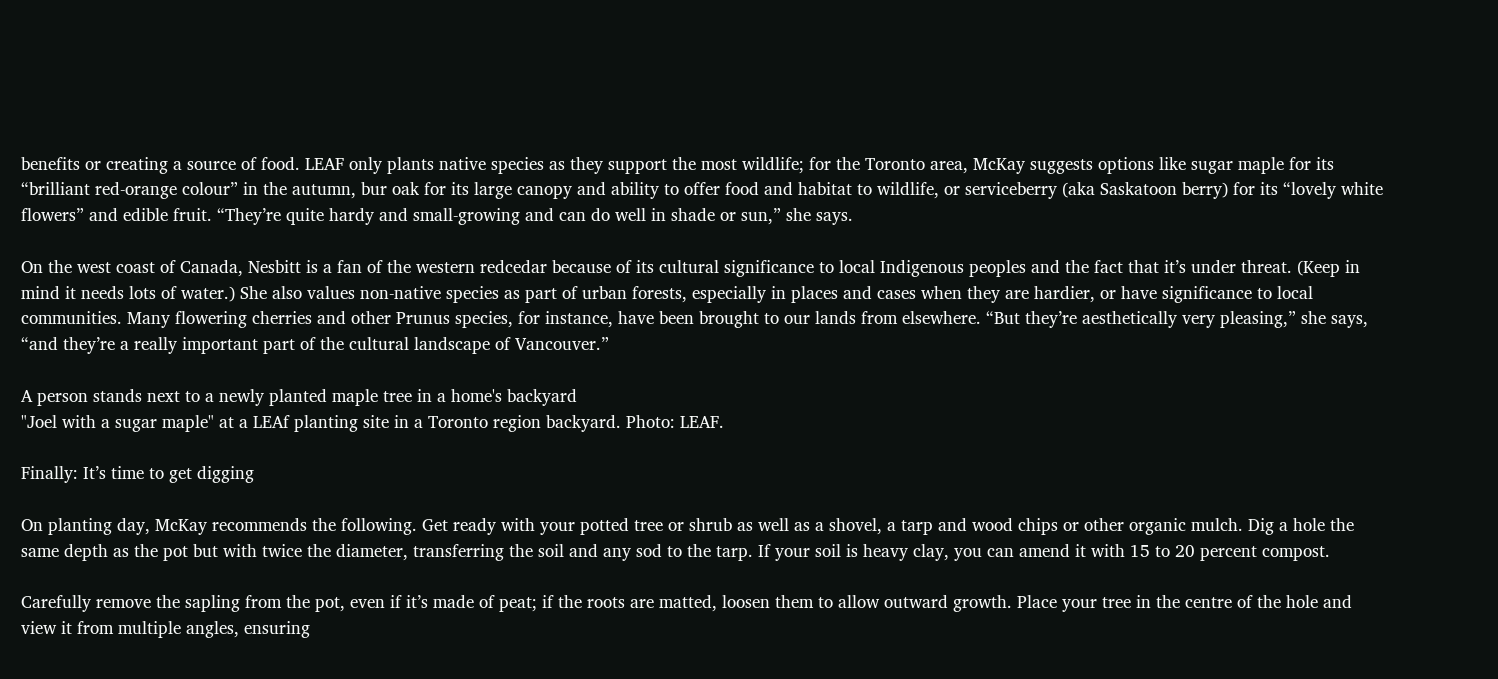benefits or creating a source of food. LEAF only plants native species as they support the most wildlife; for the Toronto area, McKay suggests options like sugar maple for its “brilliant red-orange colour” in the autumn, bur oak for its large canopy and ability to offer food and habitat to wildlife, or serviceberry (aka Saskatoon berry) for its “lovely white flowers” and edible fruit. “They’re quite hardy and small-growing and can do well in shade or sun,” she says.

On the west coast of Canada, Nesbitt is a fan of the western redcedar because of its cultural significance to local Indigenous peoples and the fact that it’s under threat. (Keep in mind it needs lots of water.) She also values non-native species as part of urban forests, especially in places and cases when they are hardier, or have significance to local communities. Many flowering cherries and other Prunus species, for instance, have been brought to our lands from elsewhere. “But they’re aesthetically very pleasing,” she says, “and they’re a really important part of the cultural landscape of Vancouver.”

A person stands next to a newly planted maple tree in a home's backyard
"Joel with a sugar maple" at a LEAf planting site in a Toronto region backyard. Photo: LEAF.

Finally: It’s time to get digging

On planting day, McKay recommends the following. Get ready with your potted tree or shrub as well as a shovel, a tarp and wood chips or other organic mulch. Dig a hole the same depth as the pot but with twice the diameter, transferring the soil and any sod to the tarp. If your soil is heavy clay, you can amend it with 15 to 20 percent compost.

Carefully remove the sapling from the pot, even if it’s made of peat; if the roots are matted, loosen them to allow outward growth. Place your tree in the centre of the hole and view it from multiple angles, ensuring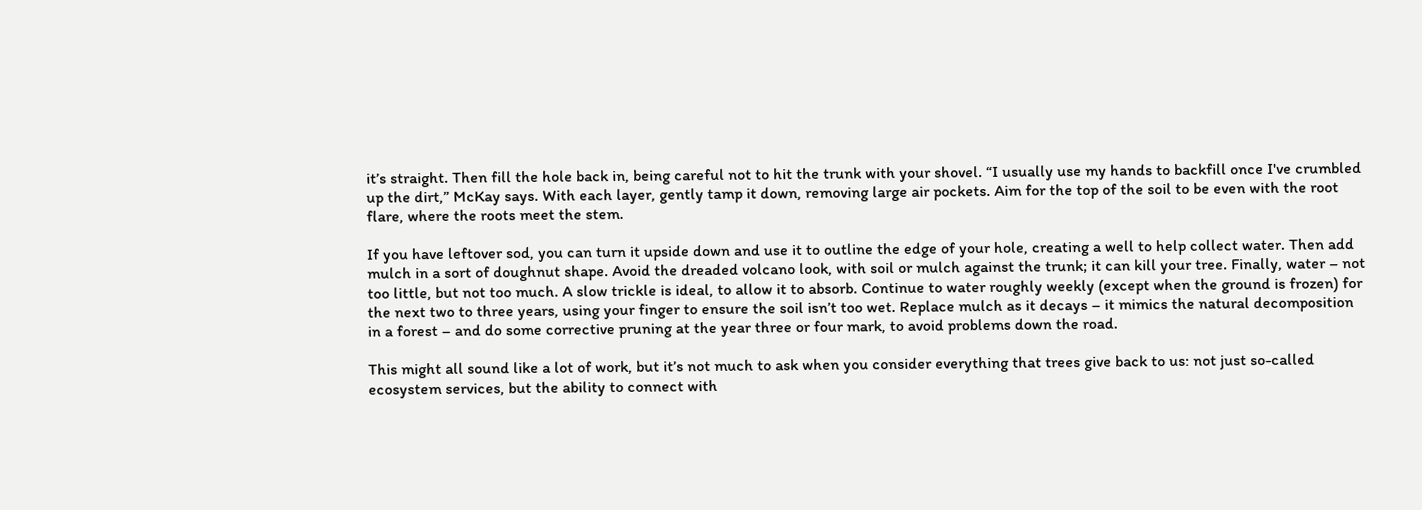it’s straight. Then fill the hole back in, being careful not to hit the trunk with your shovel. “I usually use my hands to backfill once I've crumbled up the dirt,” McKay says. With each layer, gently tamp it down, removing large air pockets. Aim for the top of the soil to be even with the root flare, where the roots meet the stem.

If you have leftover sod, you can turn it upside down and use it to outline the edge of your hole, creating a well to help collect water. Then add mulch in a sort of doughnut shape. Avoid the dreaded volcano look, with soil or mulch against the trunk; it can kill your tree. Finally, water – not too little, but not too much. A slow trickle is ideal, to allow it to absorb. Continue to water roughly weekly (except when the ground is frozen) for the next two to three years, using your finger to ensure the soil isn’t too wet. Replace mulch as it decays – it mimics the natural decomposition in a forest – and do some corrective pruning at the year three or four mark, to avoid problems down the road.

This might all sound like a lot of work, but it’s not much to ask when you consider everything that trees give back to us: not just so-called ecosystem services, but the ability to connect with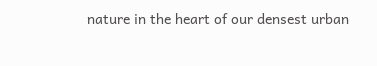nature in the heart of our densest urban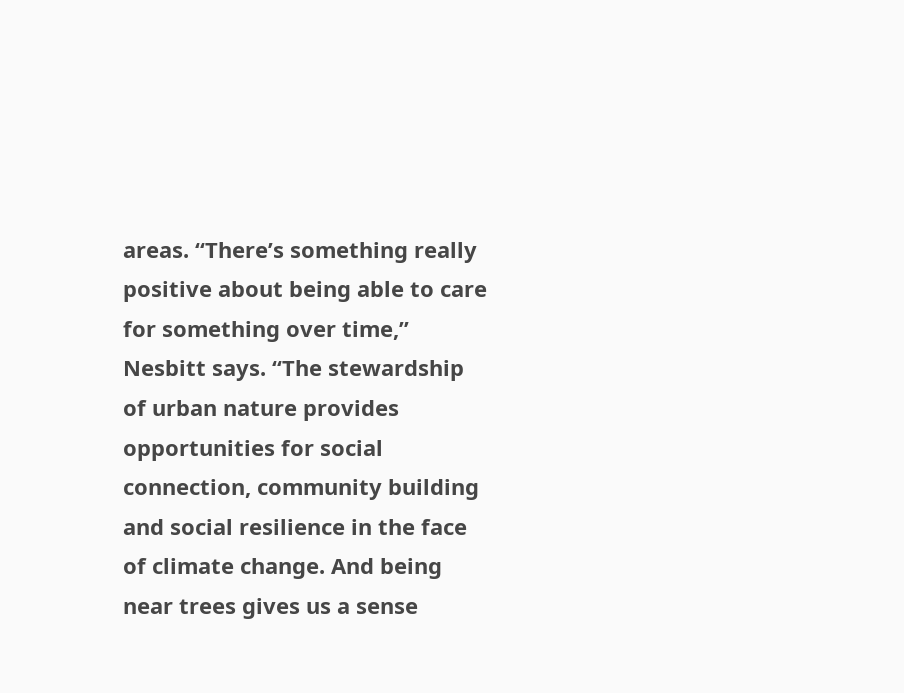areas. “There’s something really positive about being able to care for something over time,” Nesbitt says. “The stewardship of urban nature provides opportunities for social connection, community building and social resilience in the face of climate change. And being near trees gives us a sense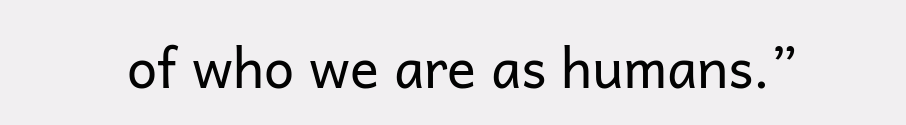of who we are as humans.”